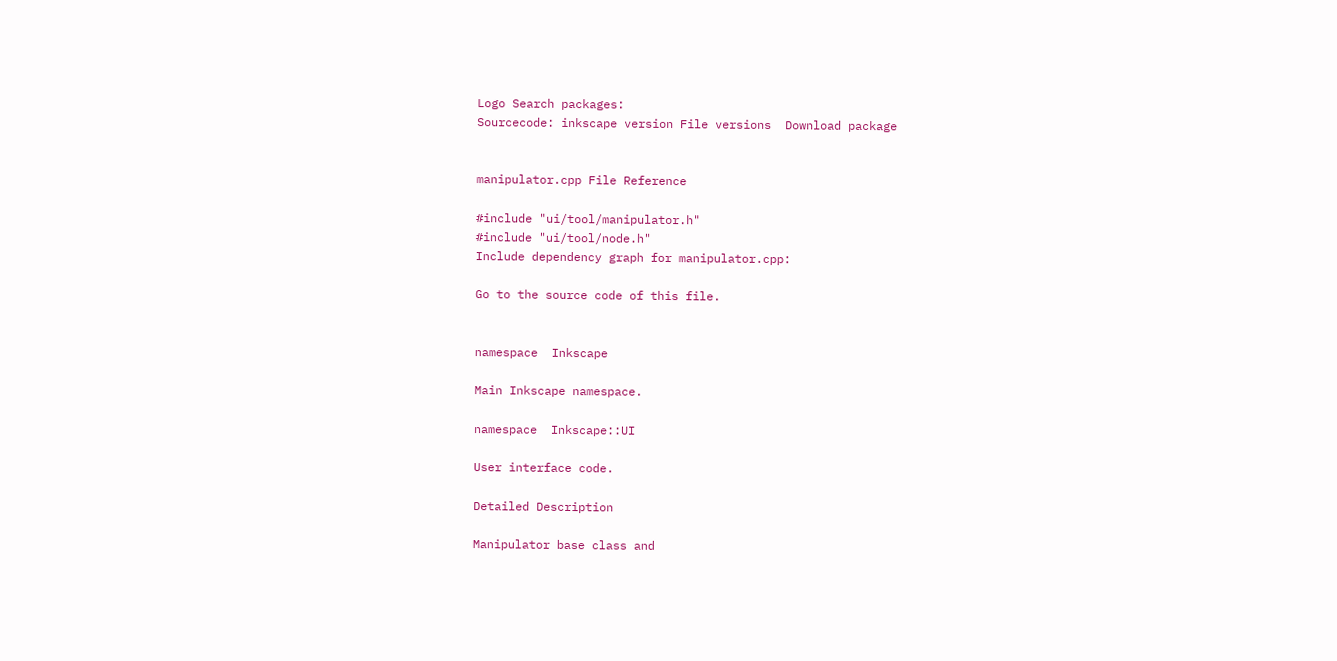Logo Search packages:
Sourcecode: inkscape version File versions  Download package


manipulator.cpp File Reference

#include "ui/tool/manipulator.h"
#include "ui/tool/node.h"
Include dependency graph for manipulator.cpp:

Go to the source code of this file.


namespace  Inkscape

Main Inkscape namespace.

namespace  Inkscape::UI

User interface code.

Detailed Description

Manipulator base class and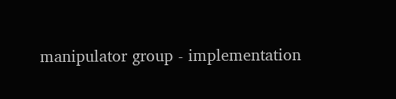manipulator group - implementation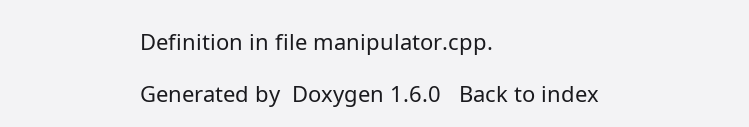Definition in file manipulator.cpp.

Generated by  Doxygen 1.6.0   Back to index